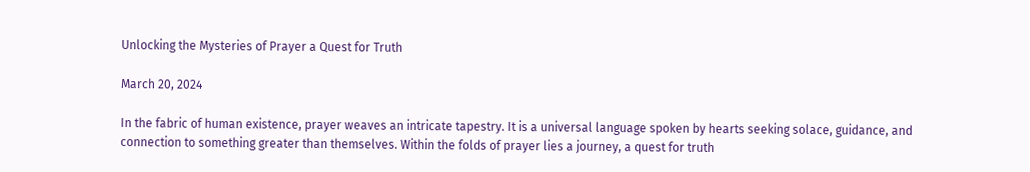Unlocking the Mysteries of Prayer a Quest for Truth

March 20, 2024

In the fabric of human existence, prayer weaves an intricate tapestry. It is a universal language spoken by hearts seeking solace, guidance, and connection to something greater than themselves. Within the folds of prayer lies a journey, a quest for truth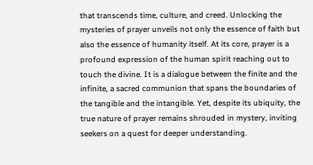that transcends time, culture, and creed. Unlocking the mysteries of prayer unveils not only the essence of faith but also the essence of humanity itself. At its core, prayer is a profound expression of the human spirit reaching out to touch the divine. It is a dialogue between the finite and the infinite, a sacred communion that spans the boundaries of the tangible and the intangible. Yet, despite its ubiquity, the true nature of prayer remains shrouded in mystery, inviting seekers on a quest for deeper understanding.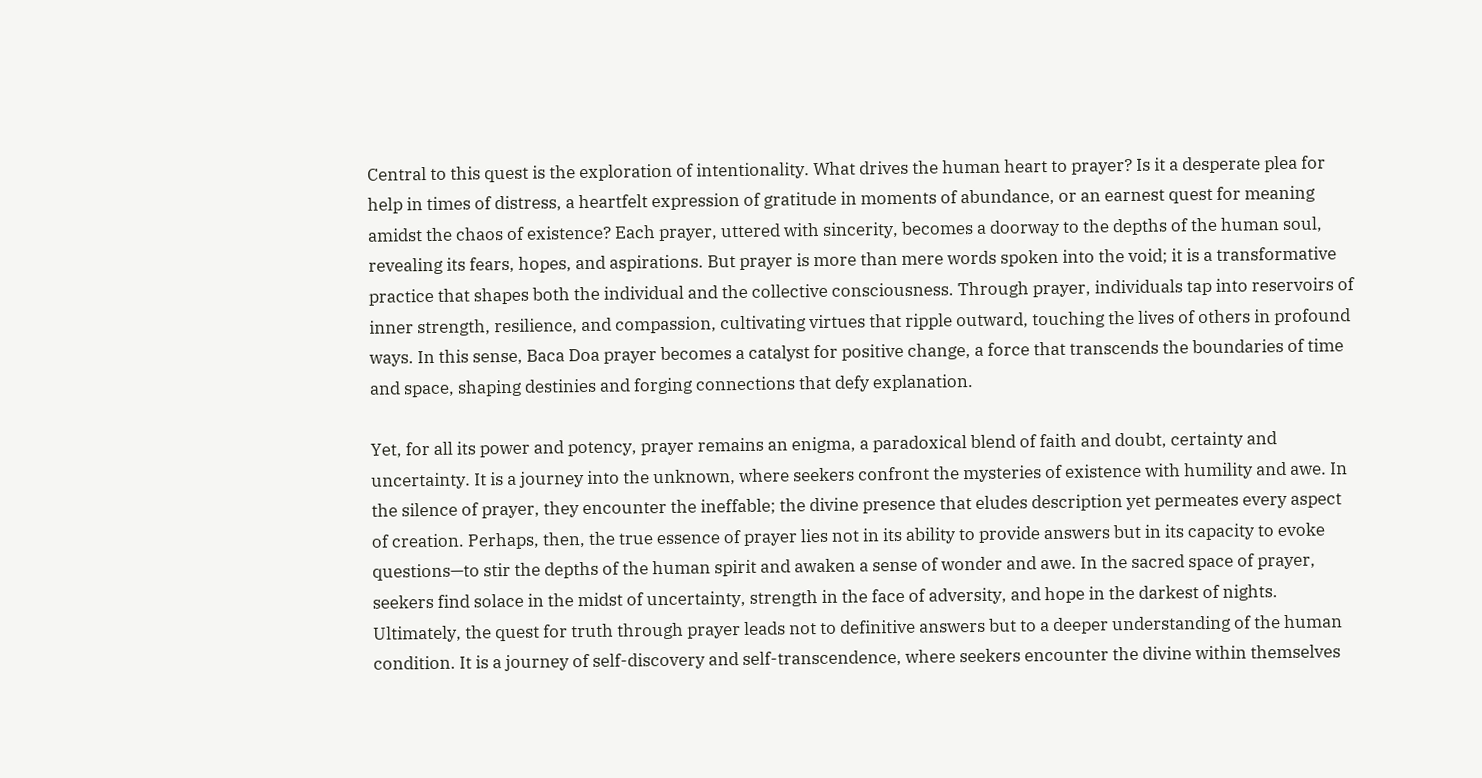Central to this quest is the exploration of intentionality. What drives the human heart to prayer? Is it a desperate plea for help in times of distress, a heartfelt expression of gratitude in moments of abundance, or an earnest quest for meaning amidst the chaos of existence? Each prayer, uttered with sincerity, becomes a doorway to the depths of the human soul, revealing its fears, hopes, and aspirations. But prayer is more than mere words spoken into the void; it is a transformative practice that shapes both the individual and the collective consciousness. Through prayer, individuals tap into reservoirs of inner strength, resilience, and compassion, cultivating virtues that ripple outward, touching the lives of others in profound ways. In this sense, Baca Doa prayer becomes a catalyst for positive change, a force that transcends the boundaries of time and space, shaping destinies and forging connections that defy explanation.

Yet, for all its power and potency, prayer remains an enigma, a paradoxical blend of faith and doubt, certainty and uncertainty. It is a journey into the unknown, where seekers confront the mysteries of existence with humility and awe. In the silence of prayer, they encounter the ineffable; the divine presence that eludes description yet permeates every aspect of creation. Perhaps, then, the true essence of prayer lies not in its ability to provide answers but in its capacity to evoke questions—to stir the depths of the human spirit and awaken a sense of wonder and awe. In the sacred space of prayer, seekers find solace in the midst of uncertainty, strength in the face of adversity, and hope in the darkest of nights. Ultimately, the quest for truth through prayer leads not to definitive answers but to a deeper understanding of the human condition. It is a journey of self-discovery and self-transcendence, where seekers encounter the divine within themselves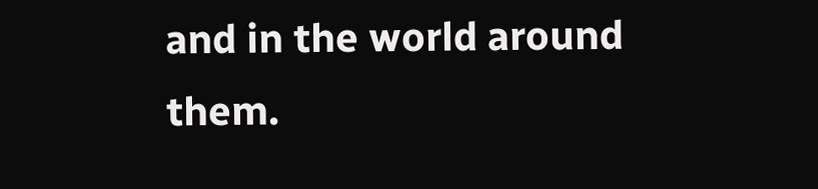and in the world around them.